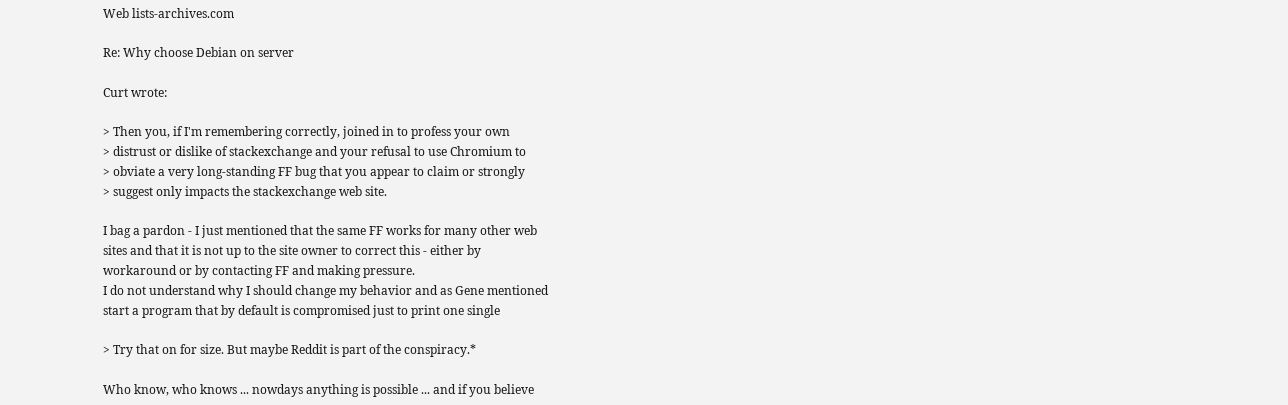Web lists-archives.com

Re: Why choose Debian on server

Curt wrote:

> Then you, if I'm remembering correctly, joined in to profess your own
> distrust or dislike of stackexchange and your refusal to use Chromium to
> obviate a very long-standing FF bug that you appear to claim or strongly
> suggest only impacts the stackexchange web site.

I bag a pardon - I just mentioned that the same FF works for many other web
sites and that it is not up to the site owner to correct this - either by
workaround or by contacting FF and making pressure.
I do not understand why I should change my behavior and as Gene mentioned
start a program that by default is compromised just to print one single

> Try that on for size. But maybe Reddit is part of the conspiracy.*

Who know, who knows ... nowdays anything is possible ... and if you believe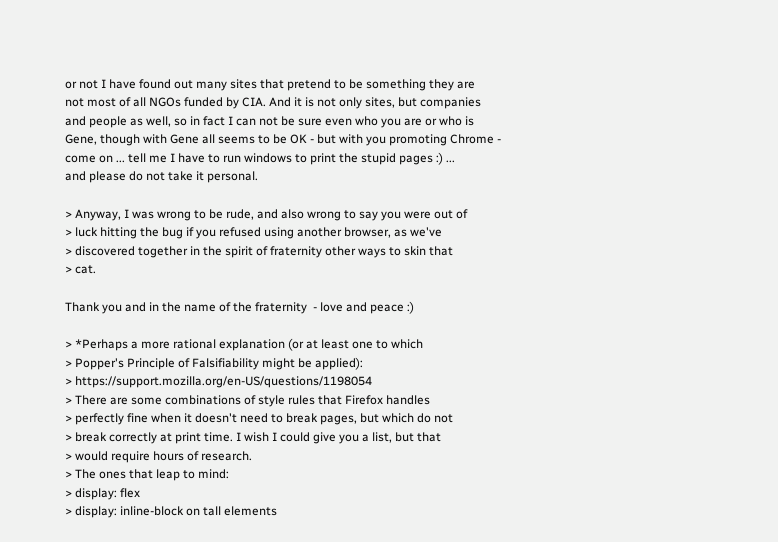or not I have found out many sites that pretend to be something they are
not most of all NGOs funded by CIA. And it is not only sites, but companies
and people as well, so in fact I can not be sure even who you are or who is
Gene, though with Gene all seems to be OK - but with you promoting Chrome -
come on ... tell me I have to run windows to print the stupid pages :) ...
and please do not take it personal.

> Anyway, I was wrong to be rude, and also wrong to say you were out of
> luck hitting the bug if you refused using another browser, as we've
> discovered together in the spirit of fraternity other ways to skin that
> cat.

Thank you and in the name of the fraternity  - love and peace :)

> *Perhaps a more rational explanation (or at least one to which
> Popper's Principle of Falsifiability might be applied):
> https://support.mozilla.org/en-US/questions/1198054
> There are some combinations of style rules that Firefox handles
> perfectly fine when it doesn't need to break pages, but which do not
> break correctly at print time. I wish I could give you a list, but that
> would require hours of research.
> The ones that leap to mind:
> display: flex
> display: inline-block on tall elements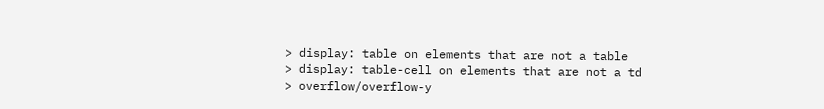> display: table on elements that are not a table
> display: table-cell on elements that are not a td
> overflow/overflow-y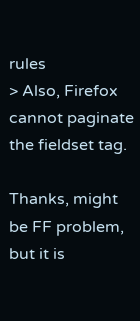rules
> Also, Firefox cannot paginate the fieldset tag.

Thanks, might be FF problem, but it is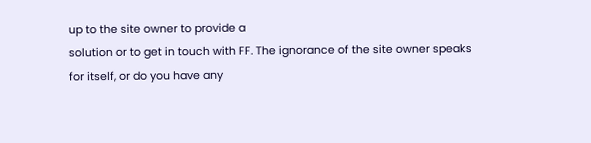up to the site owner to provide a
solution or to get in touch with FF. The ignorance of the site owner speaks
for itself, or do you have any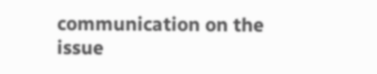communication on the issue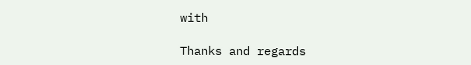with

Thanks and regards